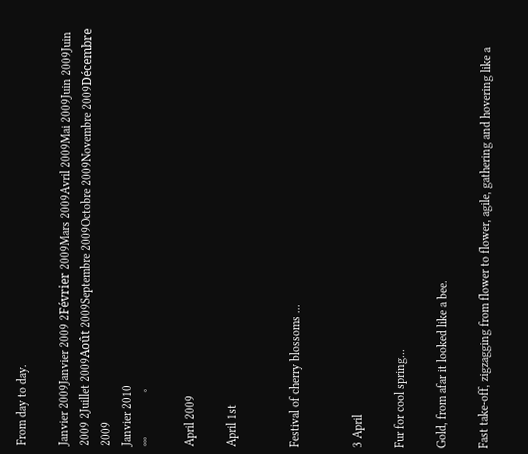From day to day.

Janvier 2009Janvier 2009 2Février 2009Mars 2009Avril 2009Mai 2009Juin 2009Juin 2009 2Juillet 2009Août 2009Septembre 2009Octobre 2009Novembre 2009Décembre 2009
Janvier 2010
°°°               °

April 2009

April 1st


Festival of cherry blossoms ...


3 April

Fur for cool spring...

Gold, from afar it looked like a bee.

Fast take-off, zigzagging from flower to flower, agile, gathering and hovering like a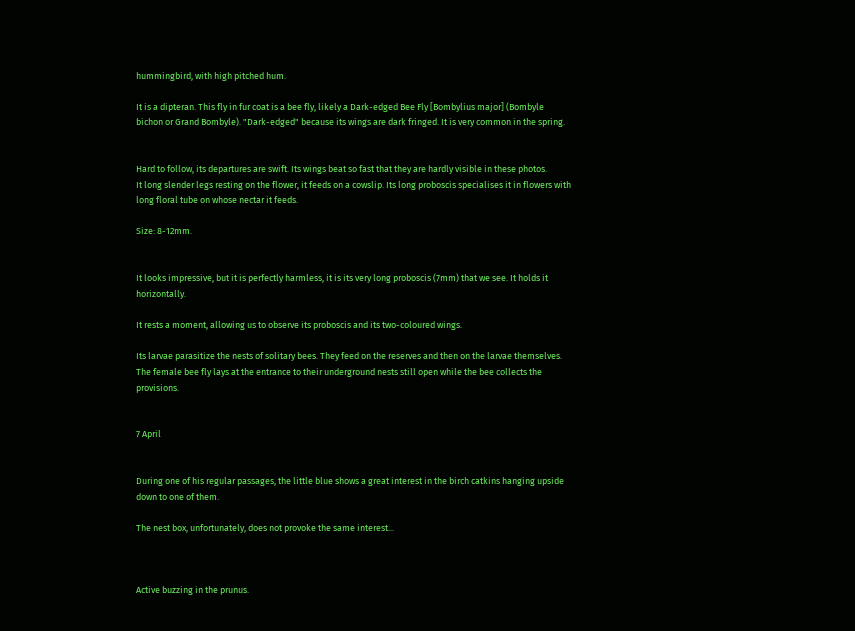hummingbird, with high pitched hum.

It is a dipteran. This fly in fur coat is a bee fly, likely a Dark-edged Bee Fly [Bombylius major] (Bombyle bichon or Grand Bombyle). "Dark-edged" because its wings are dark fringed. It is very common in the spring.


Hard to follow, its departures are swift. Its wings beat so fast that they are hardly visible in these photos.
It long slender legs resting on the flower, it feeds on a cowslip. Its long proboscis specialises it in flowers with long floral tube on whose nectar it feeds.

Size: 8-12mm.


It looks impressive, but it is perfectly harmless, it is its very long proboscis (7mm) that we see. It holds it horizontally.

It rests a moment, allowing us to observe its proboscis and its two-coloured wings.

Its larvae parasitize the nests of solitary bees. They feed on the reserves and then on the larvae themselves. The female bee fly lays at the entrance to their underground nests still open while the bee collects the provisions.


7 April


During one of his regular passages, the little blue shows a great interest in the birch catkins hanging upside down to one of them.

The nest box, unfortunately, does not provoke the same interest...



Active buzzing in the prunus.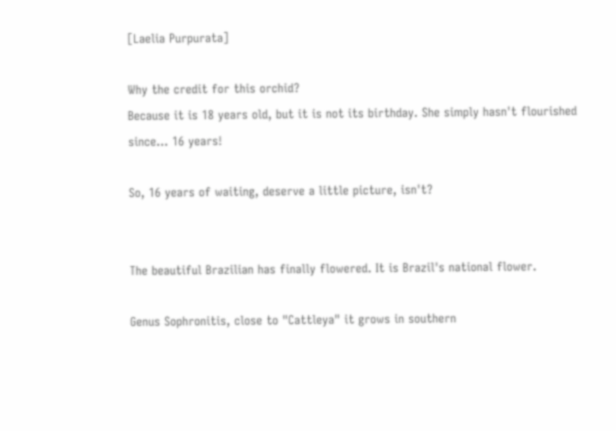[Laelia Purpurata]

Why the credit for this orchid?
Because it is 18 years old, but it is not its birthday. She simply hasn't flourished since... 16 years!

So, 16 years of waiting, deserve a little picture, isn't?


The beautiful Brazilian has finally flowered. It is Brazil's national flower.

Genus Sophronitis, close to "Cattleya" it grows in southern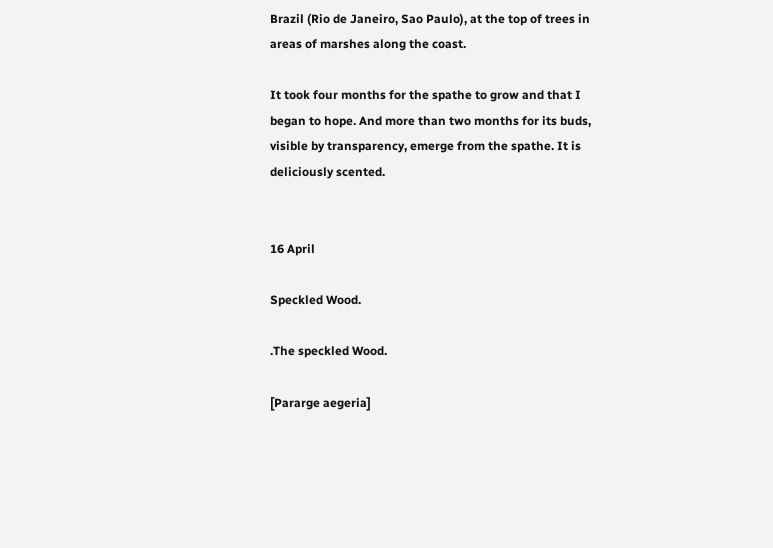Brazil (Rio de Janeiro, Sao Paulo), at the top of trees in areas of marshes along the coast.

It took four months for the spathe to grow and that I began to hope. And more than two months for its buds, visible by transparency, emerge from the spathe. It is deliciously scented.


16 April

Speckled Wood.

.The speckled Wood.

[Pararge aegeria]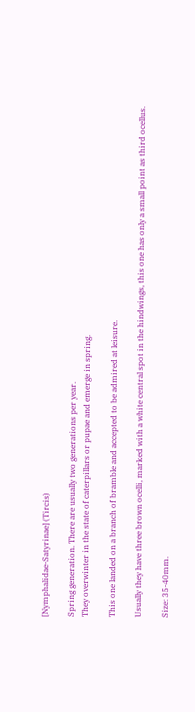[Nymphalidae-Satyrinae] (Tircis)

Spring generation. There are usually two generations per year.
They overwinter in the state of caterpillars or pupae and emerge in spring.

This one landed on a branch of bramble and accepted to be admired at leisure.

Usually they have three brown ocelli, marked with a white central spot in the hindwings, this one has only a small point as third ocellus.

Size: 35-40mm.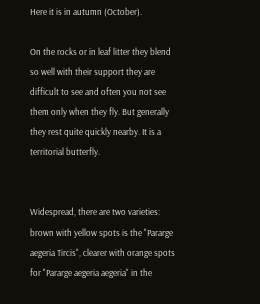Here it is in autumn (October).

On the rocks or in leaf litter they blend so well with their support they are difficult to see and often you not see them only when they fly. But generally they rest quite quickly nearby. It is a territorial butterfly.


Widespread, there are two varieties: brown with yellow spots is the "Pararge aegeria Tircis", clearer with orange spots for "Pararge aegeria aegeria" in the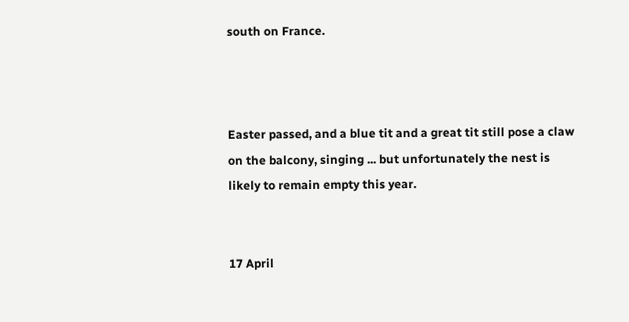south on France.



Easter passed, and a blue tit and a great tit still pose a claw on the balcony, singing ... but unfortunately the nest is likely to remain empty this year.


17 April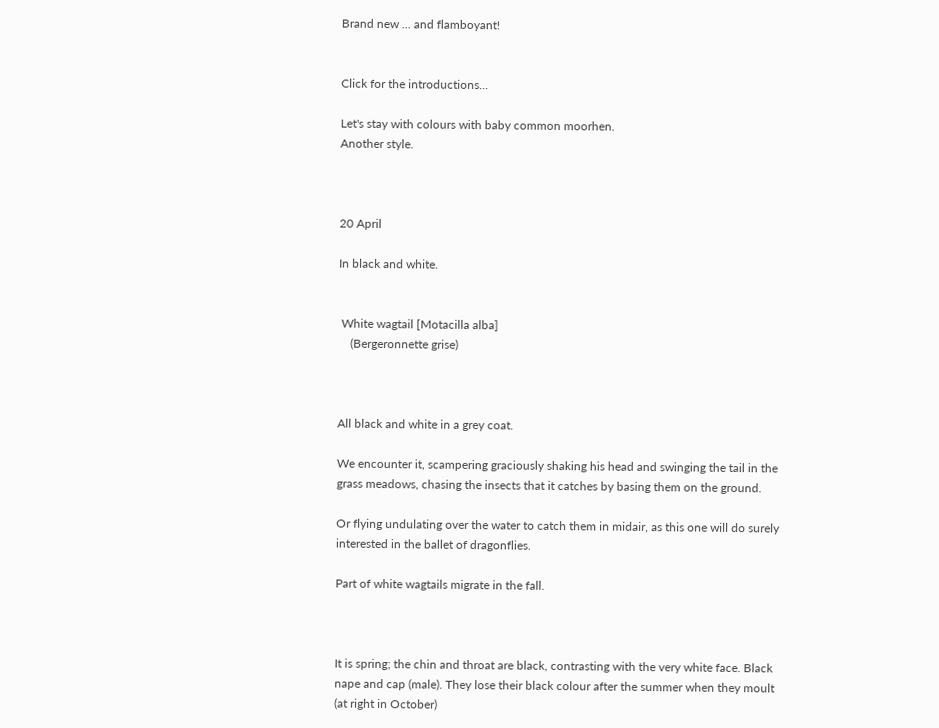Brand new ... and flamboyant!


Click for the introductions...

Let's stay with colours with baby common moorhen.
Another style.



20 April

In black and white.


 White wagtail [Motacilla alba]
    (Bergeronnette grise)



All black and white in a grey coat.

We encounter it, scampering graciously shaking his head and swinging the tail in the grass meadows, chasing the insects that it catches by basing them on the ground.

Or flying undulating over the water to catch them in midair, as this one will do surely interested in the ballet of dragonflies.

Part of white wagtails migrate in the fall.



It is spring; the chin and throat are black, contrasting with the very white face. Black nape and cap (male). They lose their black colour after the summer when they moult (at right in October)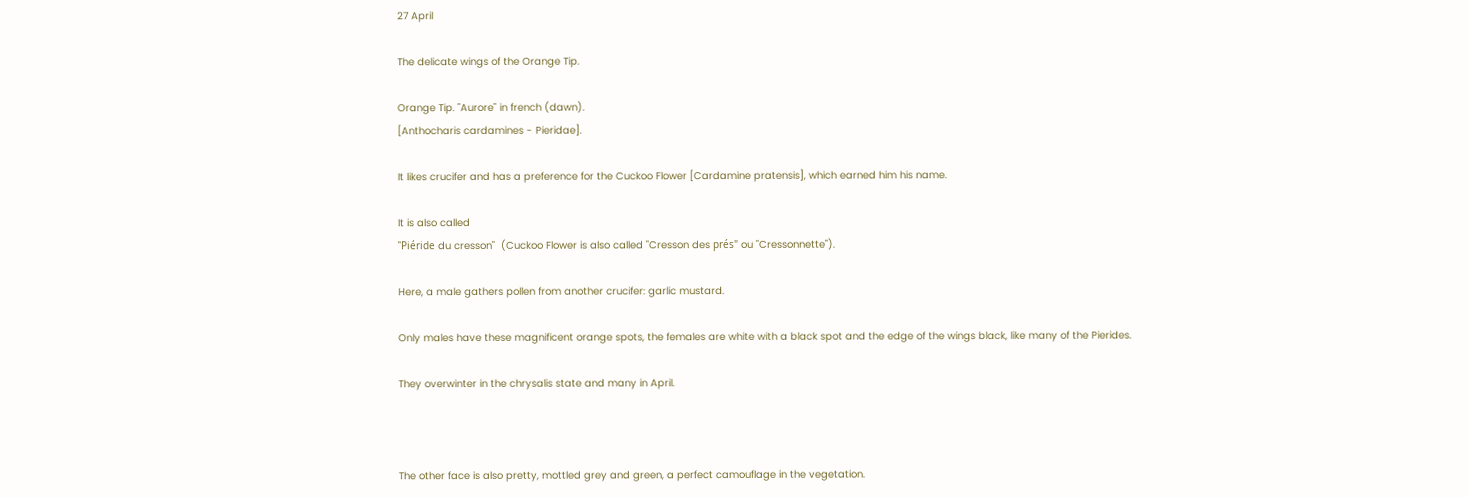27 April

The delicate wings of the Orange Tip.

Orange Tip. "Aurore" in french (dawn).
[Anthocharis cardamines - Pieridae].

It likes crucifer and has a preference for the Cuckoo Flower [Cardamine pratensis], which earned him his name.

It is also called
"Piéride du cresson"  (Cuckoo Flower is also called "Cresson des prés" ou "Cressonnette").

Here, a male gathers pollen from another crucifer: garlic mustard.

Only males have these magnificent orange spots, the females are white with a black spot and the edge of the wings black, like many of the Pierides.

They overwinter in the chrysalis state and many in April.



The other face is also pretty, mottled grey and green, a perfect camouflage in the vegetation.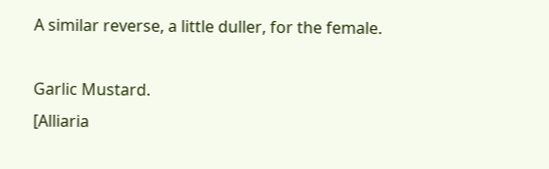A similar reverse, a little duller, for the female.

Garlic Mustard.
[Alliaria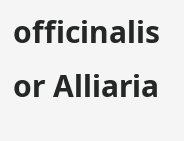officinalis or Alliaria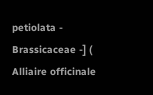petiolata - Brassicaceae -] (
Alliaire officinale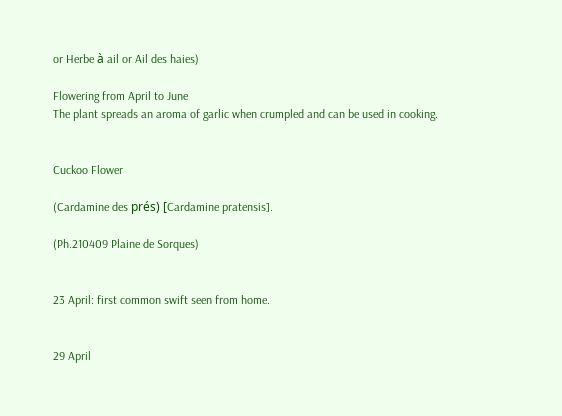or Herbe à ail or Ail des haies)

Flowering from April to June
The plant spreads an aroma of garlic when crumpled and can be used in cooking.


Cuckoo Flower

(Cardamine des prés) [Cardamine pratensis].

(Ph.210409 Plaine de Sorques)


23 April: first common swift seen from home.


29 April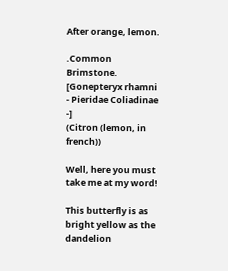After orange, lemon.

.Common Brimstone.
[Gonepteryx rhamni - Pieridae Coliadinae -]
(Citron (lemon, in french))

Well, here you must take me at my word!

This butterfly is as bright yellow as the dandelion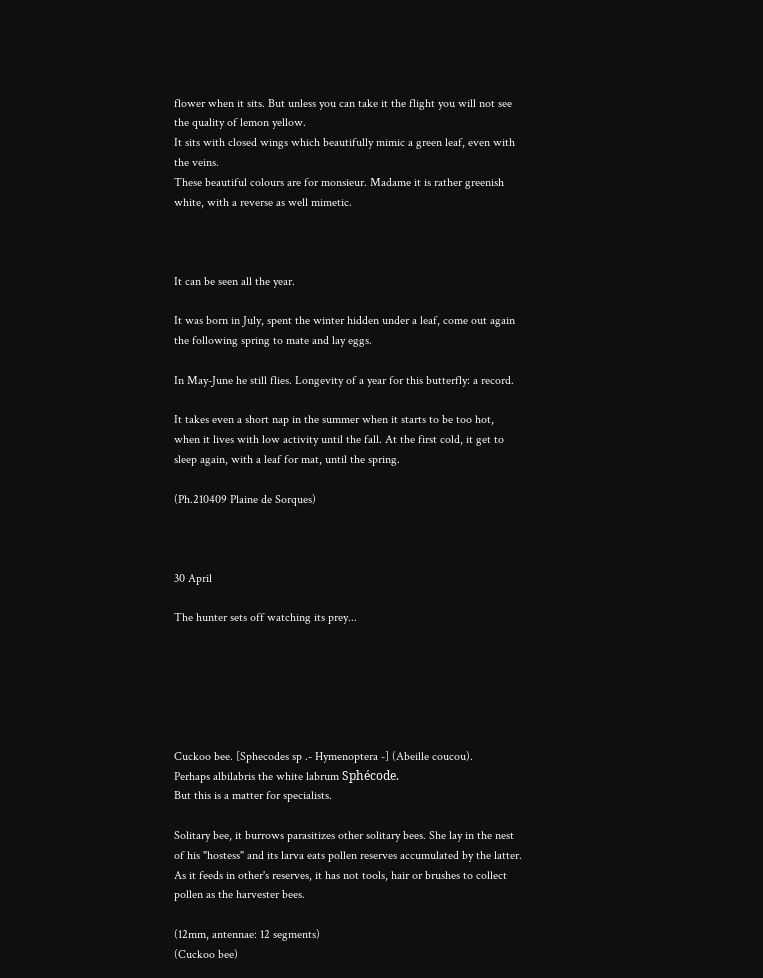flower when it sits. But unless you can take it the flight you will not see the quality of lemon yellow.
It sits with closed wings which beautifully mimic a green leaf, even with the veins.
These beautiful colours are for monsieur. Madame it is rather greenish white, with a reverse as well mimetic.



It can be seen all the year.

It was born in July, spent the winter hidden under a leaf, come out again the following spring to mate and lay eggs.

In May-June he still flies. Longevity of a year for this butterfly: a record.

It takes even a short nap in the summer when it starts to be too hot, when it lives with low activity until the fall. At the first cold, it get to sleep again, with a leaf for mat, until the spring.

(Ph.210409 Plaine de Sorques)



30 April

The hunter sets off watching its prey...






Cuckoo bee. [Sphecodes sp .- Hymenoptera -] (Abeille coucou).
Perhaps albilabris the white labrum Sphécode.
But this is a matter for specialists.

Solitary bee, it burrows parasitizes other solitary bees. She lay in the nest of his "hostess" and its larva eats pollen reserves accumulated by the latter. As it feeds in other's reserves, it has not tools, hair or brushes to collect pollen as the harvester bees.

(12mm, antennae: 12 segments)
(Cuckoo bee)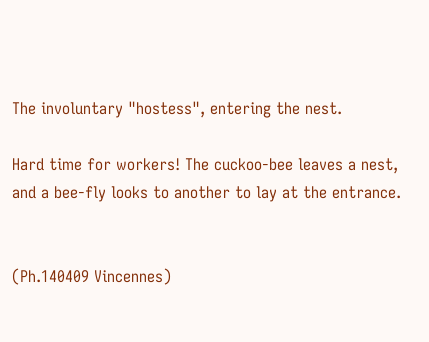The involuntary "hostess", entering the nest.

Hard time for workers! The cuckoo-bee leaves a nest, and a bee-fly looks to another to lay at the entrance.


(Ph.140409 Vincennes)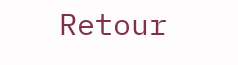Retour